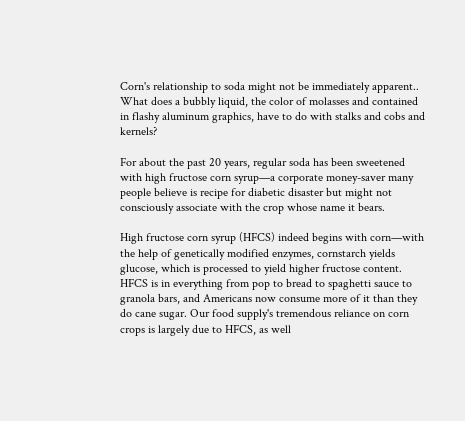Corn's relationship to soda might not be immediately apparent.. What does a bubbly liquid, the color of molasses and contained in flashy aluminum graphics, have to do with stalks and cobs and kernels?

For about the past 20 years, regular soda has been sweetened with high fructose corn syrup—a corporate money-saver many people believe is recipe for diabetic disaster but might not consciously associate with the crop whose name it bears.

High fructose corn syrup (HFCS) indeed begins with corn—with the help of genetically modified enzymes, cornstarch yields glucose, which is processed to yield higher fructose content. HFCS is in everything from pop to bread to spaghetti sauce to granola bars, and Americans now consume more of it than they do cane sugar. Our food supply's tremendous reliance on corn crops is largely due to HFCS, as well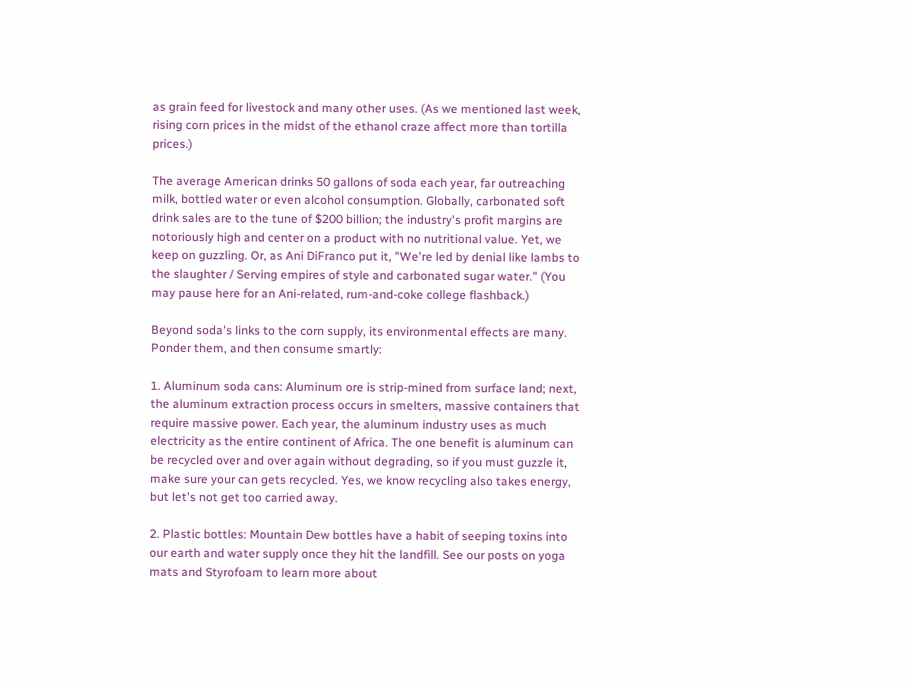as grain feed for livestock and many other uses. (As we mentioned last week, rising corn prices in the midst of the ethanol craze affect more than tortilla prices.)

The average American drinks 50 gallons of soda each year, far outreaching milk, bottled water or even alcohol consumption. Globally, carbonated soft drink sales are to the tune of $200 billion; the industry's profit margins are notoriously high and center on a product with no nutritional value. Yet, we keep on guzzling. Or, as Ani DiFranco put it, "We're led by denial like lambs to the slaughter / Serving empires of style and carbonated sugar water." (You may pause here for an Ani-related, rum-and-coke college flashback.)

Beyond soda's links to the corn supply, its environmental effects are many. Ponder them, and then consume smartly:

1. Aluminum soda cans: Aluminum ore is strip-mined from surface land; next, the aluminum extraction process occurs in smelters, massive containers that require massive power. Each year, the aluminum industry uses as much electricity as the entire continent of Africa. The one benefit is aluminum can be recycled over and over again without degrading, so if you must guzzle it, make sure your can gets recycled. Yes, we know recycling also takes energy, but let's not get too carried away.

2. Plastic bottles: Mountain Dew bottles have a habit of seeping toxins into our earth and water supply once they hit the landfill. See our posts on yoga mats and Styrofoam to learn more about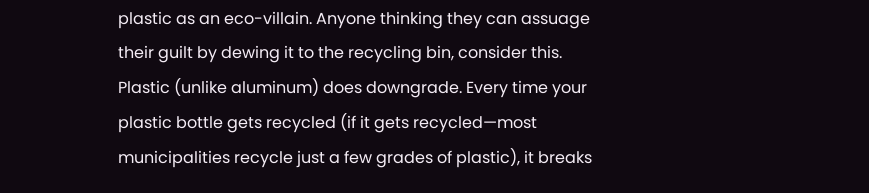plastic as an eco-villain. Anyone thinking they can assuage their guilt by dewing it to the recycling bin, consider this. Plastic (unlike aluminum) does downgrade. Every time your plastic bottle gets recycled (if it gets recycled—most municipalities recycle just a few grades of plastic), it breaks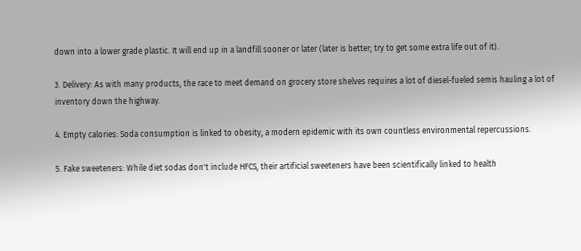down into a lower grade plastic. It will end up in a landfill sooner or later (later is better; try to get some extra life out of it).

3. Delivery: As with many products, the race to meet demand on grocery store shelves requires a lot of diesel-fueled semis hauling a lot of inventory down the highway.

4. Empty calories: Soda consumption is linked to obesity, a modern epidemic with its own countless environmental repercussions.

5. Fake sweeteners: While diet sodas don't include HFCS, their artificial sweeteners have been scientifically linked to health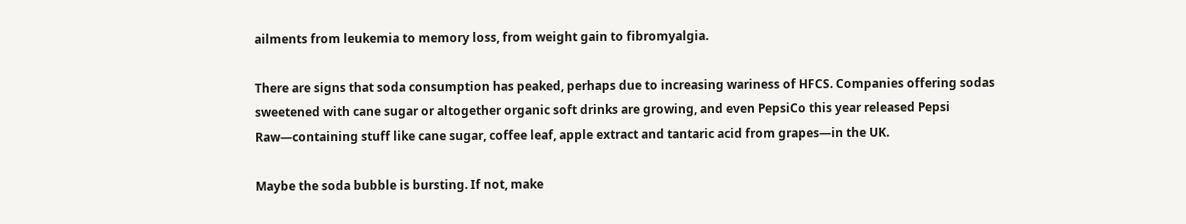ailments from leukemia to memory loss, from weight gain to fibromyalgia.

There are signs that soda consumption has peaked, perhaps due to increasing wariness of HFCS. Companies offering sodas sweetened with cane sugar or altogether organic soft drinks are growing, and even PepsiCo this year released Pepsi Raw—containing stuff like cane sugar, coffee leaf, apple extract and tantaric acid from grapes—in the UK.

Maybe the soda bubble is bursting. If not, make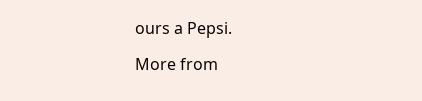ours a Pepsi.

More from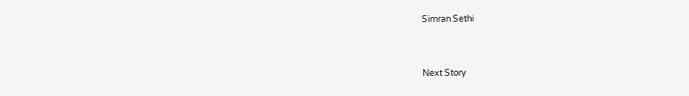Simran Sethi


Next Story